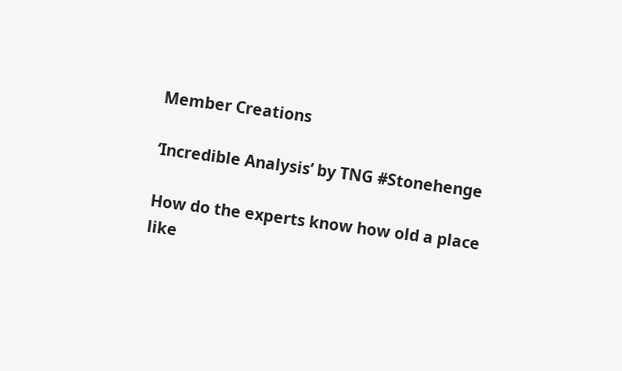Member Creations

‘Incredible Analysis’ by TNG #Stonehenge

How do the experts know how old a place like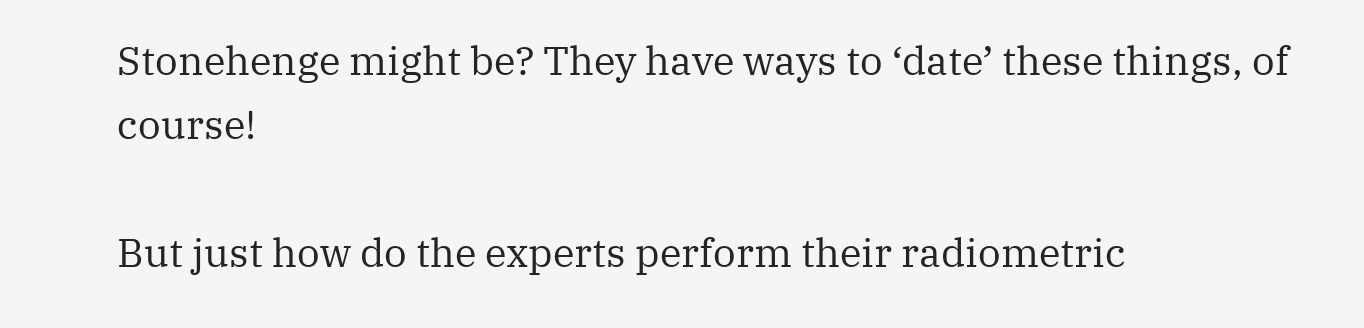Stonehenge might be? They have ways to ‘date’ these things, of course!

But just how do the experts perform their radiometric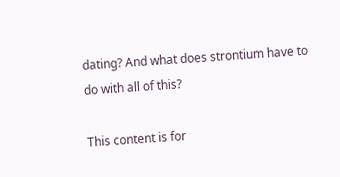dating? And what does strontium have to do with all of this?

This content is for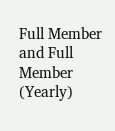Full Member and Full Member (Yearly)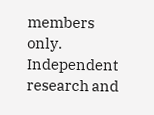members only.
Independent research and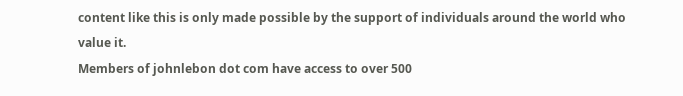content like this is only made possible by the support of individuals around the world who value it.
Members of johnlebon dot com have access to over 500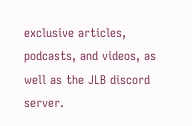exclusive articles, podcasts, and videos, as well as the JLB discord server.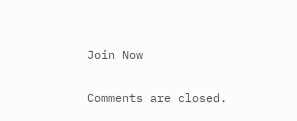Join Now

Comments are closed.